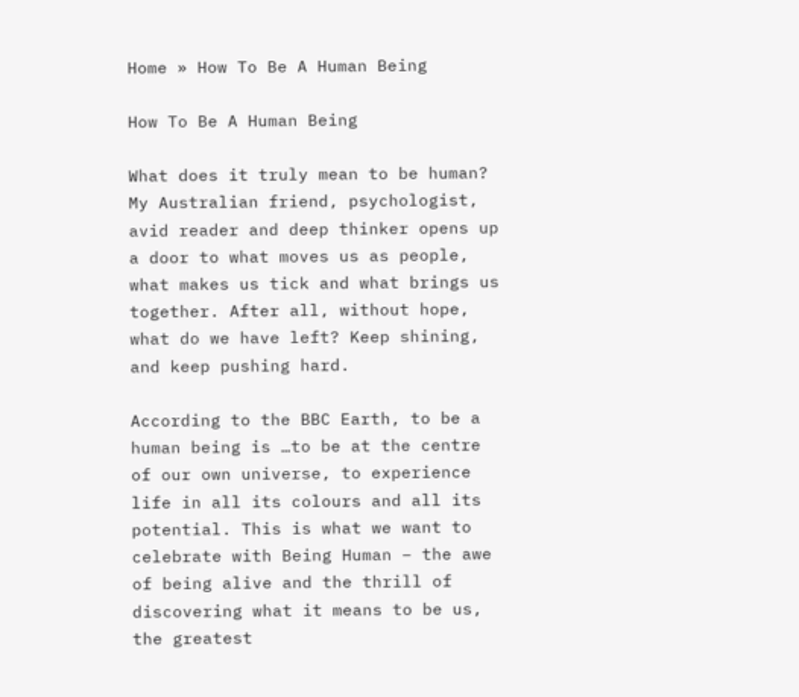Home » How To Be A Human Being

How To Be A Human Being

What does it truly mean to be human? My Australian friend, psychologist, avid reader and deep thinker opens up a door to what moves us as people, what makes us tick and what brings us together. After all, without hope, what do we have left? Keep shining, and keep pushing hard.

According to the BBC Earth, to be a human being is …to be at the centre of our own universe, to experience life in all its colours and all its potential. This is what we want to celebrate with Being Human – the awe of being alive and the thrill of discovering what it means to be us, the greatest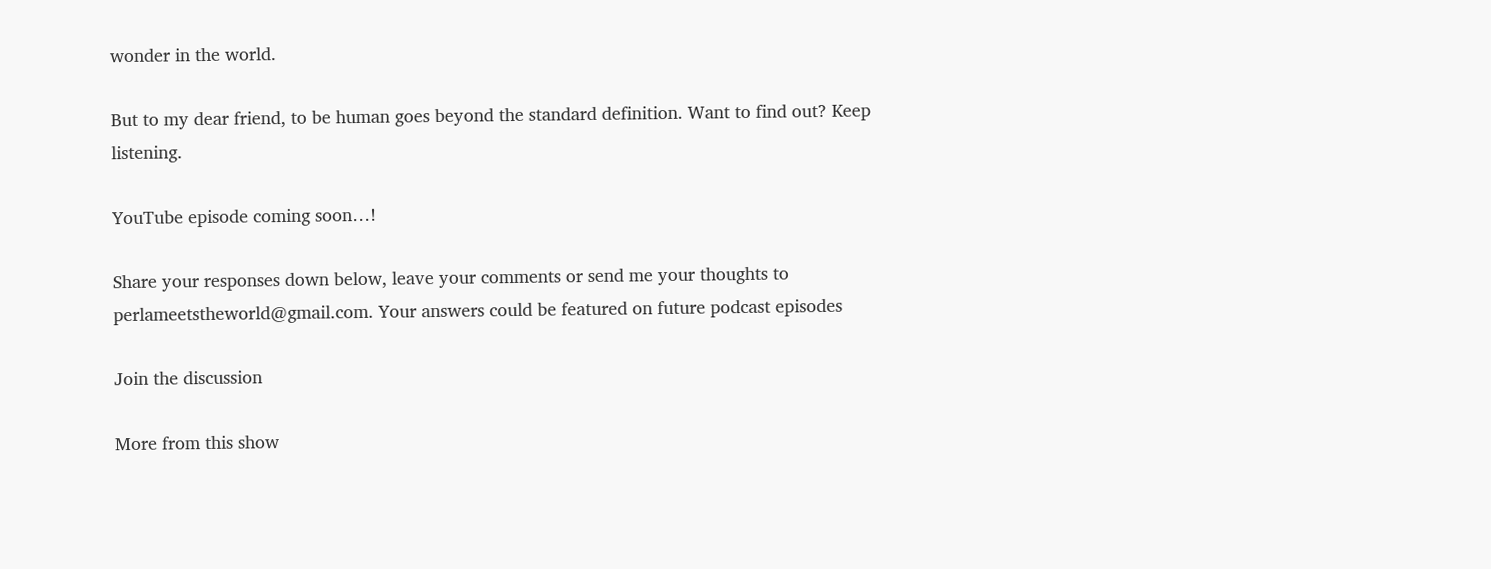wonder in the world.

But to my dear friend, to be human goes beyond the standard definition. Want to find out? Keep listening.

YouTube episode coming soon…!

Share your responses down below, leave your comments or send me your thoughts to perlameetstheworld@gmail.com. Your answers could be featured on future podcast episodes

Join the discussion

More from this show